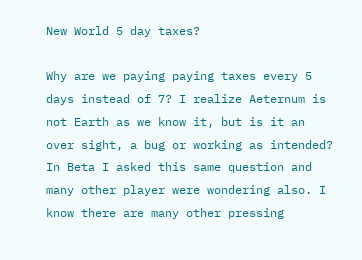New World 5 day taxes?

Why are we paying paying taxes every 5 days instead of 7? I realize Aeternum is not Earth as we know it, but is it an over sight, a bug or working as intended? In Beta I asked this same question and many other player were wondering also. I know there are many other pressing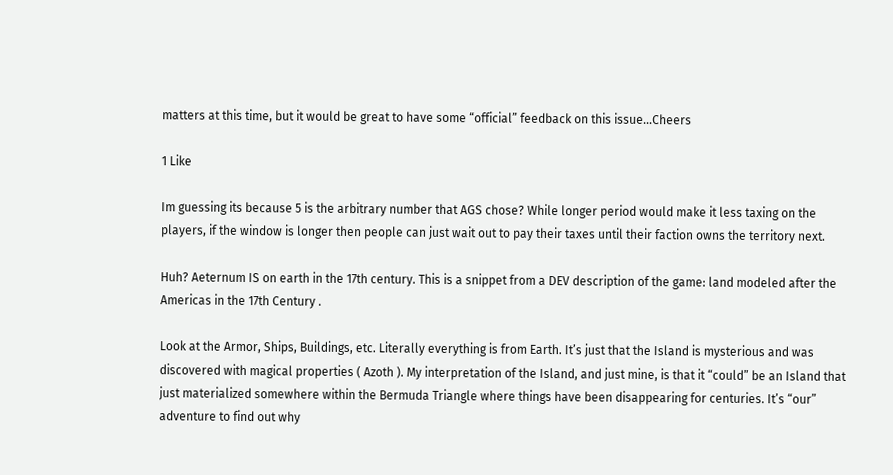matters at this time, but it would be great to have some “official” feedback on this issue…Cheers

1 Like

Im guessing its because 5 is the arbitrary number that AGS chose? While longer period would make it less taxing on the players, if the window is longer then people can just wait out to pay their taxes until their faction owns the territory next.

Huh? Aeternum IS on earth in the 17th century. This is a snippet from a DEV description of the game: land modeled after the Americas in the 17th Century .

Look at the Armor, Ships, Buildings, etc. Literally everything is from Earth. It’s just that the Island is mysterious and was discovered with magical properties ( Azoth ). My interpretation of the Island, and just mine, is that it “could” be an Island that just materialized somewhere within the Bermuda Triangle where things have been disappearing for centuries. It’s “our” adventure to find out why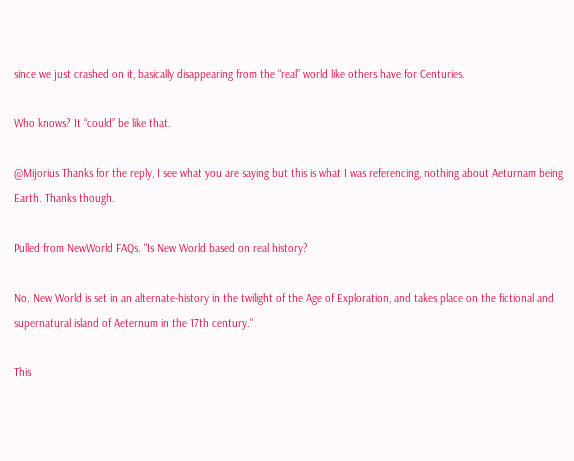since we just crashed on it, basically disappearing from the “real” world like others have for Centuries.

Who knows? It “could” be like that.

@Mijorius Thanks for the reply, I see what you are saying but this is what I was referencing, nothing about Aeturnam being Earth. Thanks though.

Pulled from NewWorld FAQs. "Is New World based on real history?

No. New World is set in an alternate-history in the twilight of the Age of Exploration, and takes place on the fictional and supernatural island of Aeternum in the 17th century."

This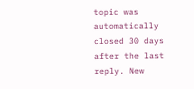topic was automatically closed 30 days after the last reply. New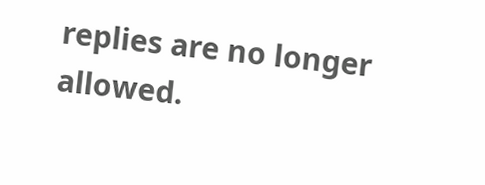replies are no longer allowed.